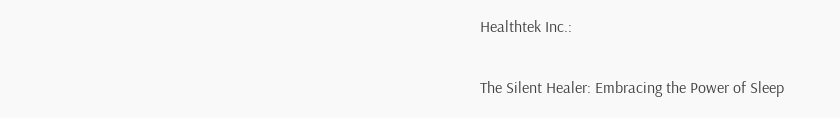Healthtek Inc.:

The Silent Healer: Embracing the Power of Sleep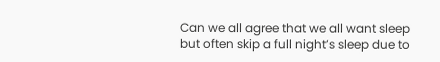Can we all agree that we all want sleep but often skip a full night’s sleep due to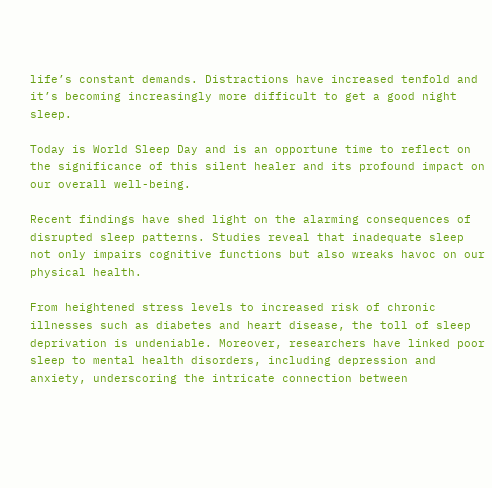life’s constant demands. Distractions have increased tenfold and it’s becoming increasingly more difficult to get a good night sleep.

Today is World Sleep Day and is an opportune time to reflect on the significance of this silent healer and its profound impact on our overall well-being.

Recent findings have shed light on the alarming consequences of disrupted sleep patterns. Studies reveal that inadequate sleep not only impairs cognitive functions but also wreaks havoc on our physical health.

From heightened stress levels to increased risk of chronic illnesses such as diabetes and heart disease, the toll of sleep deprivation is undeniable. Moreover, researchers have linked poor sleep to mental health disorders, including depression and anxiety, underscoring the intricate connection between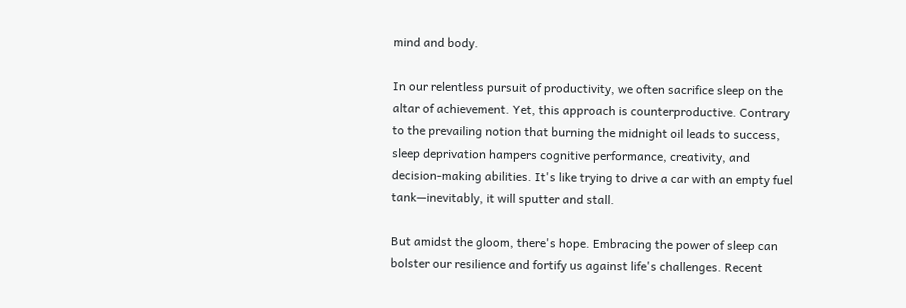mind and body.

In our relentless pursuit of productivity, we often sacrifice sleep on the altar of achievement. Yet, this approach is counterproductive. Contrary to the prevailing notion that burning the midnight oil leads to success, sleep deprivation hampers cognitive performance, creativity, and decision-making abilities. It's like trying to drive a car with an empty fuel tank—inevitably, it will sputter and stall.

But amidst the gloom, there's hope. Embracing the power of sleep can bolster our resilience and fortify us against life's challenges. Recent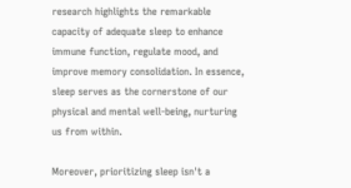research highlights the remarkable capacity of adequate sleep to enhance immune function, regulate mood, and improve memory consolidation. In essence, sleep serves as the cornerstone of our physical and mental well-being, nurturing us from within.

Moreover, prioritizing sleep isn't a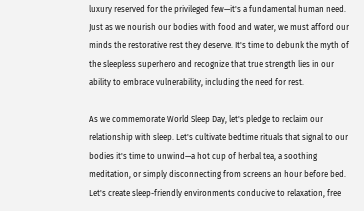luxury reserved for the privileged few—it's a fundamental human need. Just as we nourish our bodies with food and water, we must afford our minds the restorative rest they deserve. It's time to debunk the myth of the sleepless superhero and recognize that true strength lies in our ability to embrace vulnerability, including the need for rest.

As we commemorate World Sleep Day, let's pledge to reclaim our relationship with sleep. Let's cultivate bedtime rituals that signal to our bodies it's time to unwind—a hot cup of herbal tea, a soothing meditation, or simply disconnecting from screens an hour before bed. Let's create sleep-friendly environments conducive to relaxation, free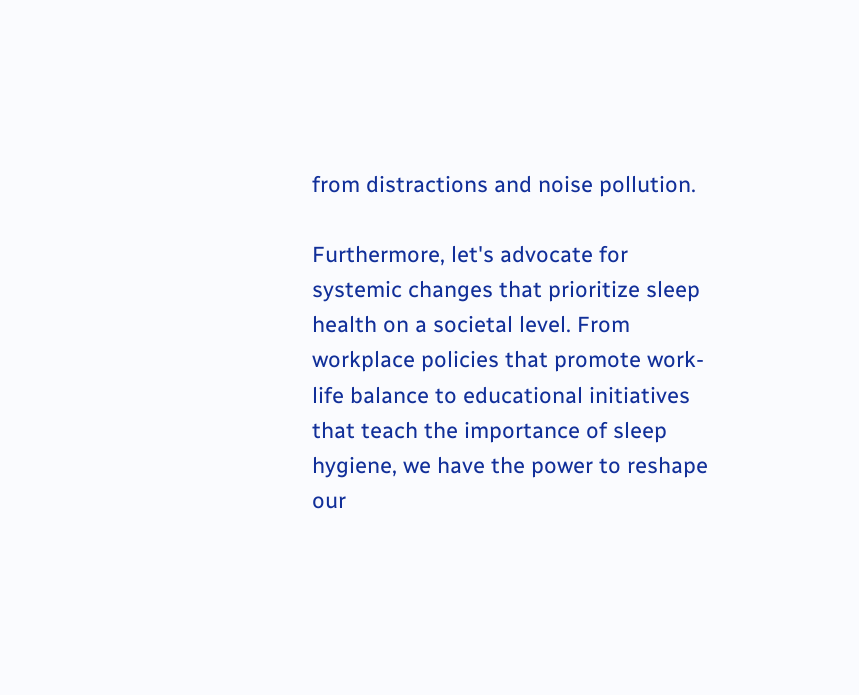from distractions and noise pollution.

Furthermore, let's advocate for systemic changes that prioritize sleep health on a societal level. From workplace policies that promote work-life balance to educational initiatives that teach the importance of sleep hygiene, we have the power to reshape our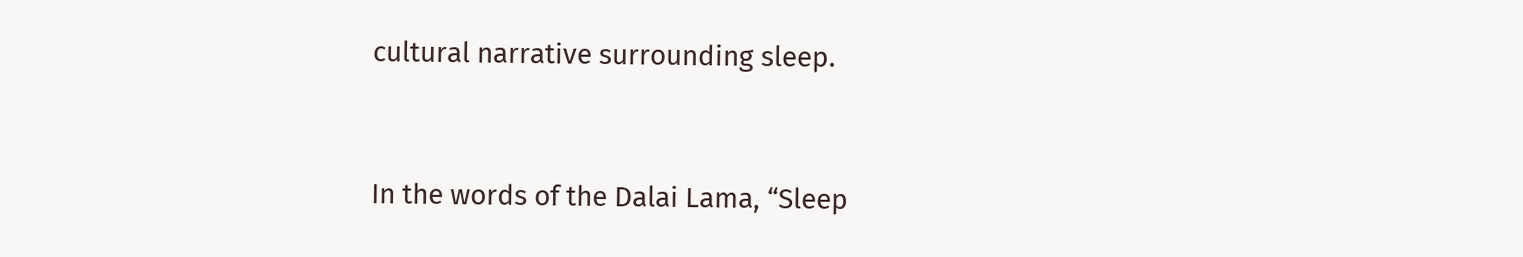cultural narrative surrounding sleep.


In the words of the Dalai Lama, “Sleep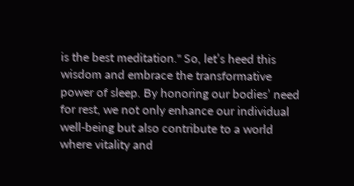is the best meditation." So, let’s heed this wisdom and embrace the transformative power of sleep. By honoring our bodies’ need for rest, we not only enhance our individual well-being but also contribute to a world where vitality and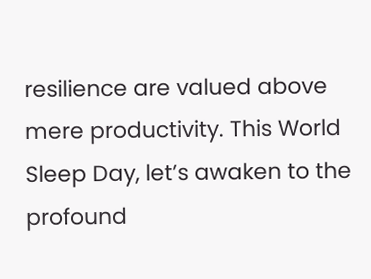resilience are valued above mere productivity. This World Sleep Day, let’s awaken to the profound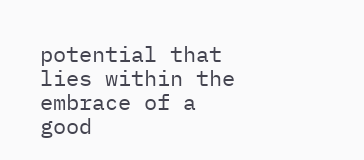potential that lies within the embrace of a good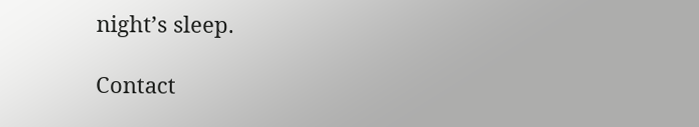night’s sleep.

Contact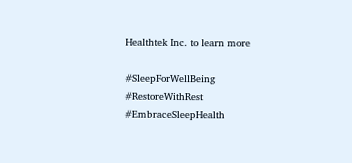Healthtek Inc. to learn more

#SleepForWellBeing #RestoreWithRest #EmbraceSleepHealth